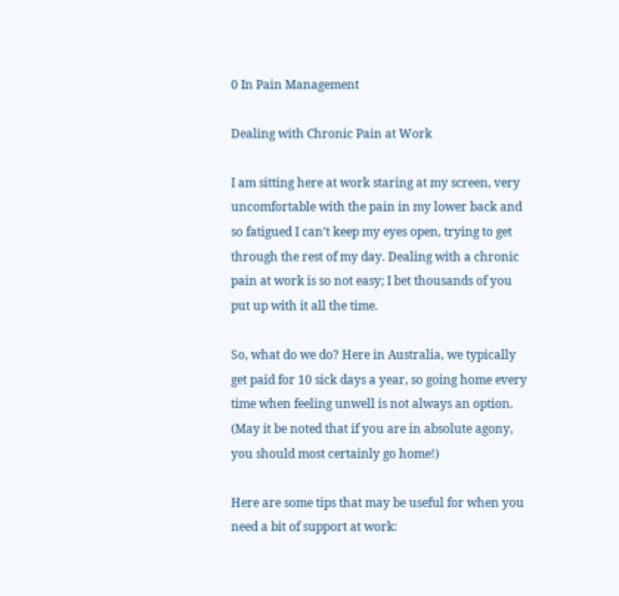0 In Pain Management

Dealing with Chronic Pain at Work

I am sitting here at work staring at my screen, very uncomfortable with the pain in my lower back and so fatigued I can’t keep my eyes open, trying to get through the rest of my day. Dealing with a chronic pain at work is so not easy; I bet thousands of you put up with it all the time.

So, what do we do? Here in Australia, we typically get paid for 10 sick days a year, so going home every time when feeling unwell is not always an option. (May it be noted that if you are in absolute agony, you should most certainly go home!)

Here are some tips that may be useful for when you need a bit of support at work: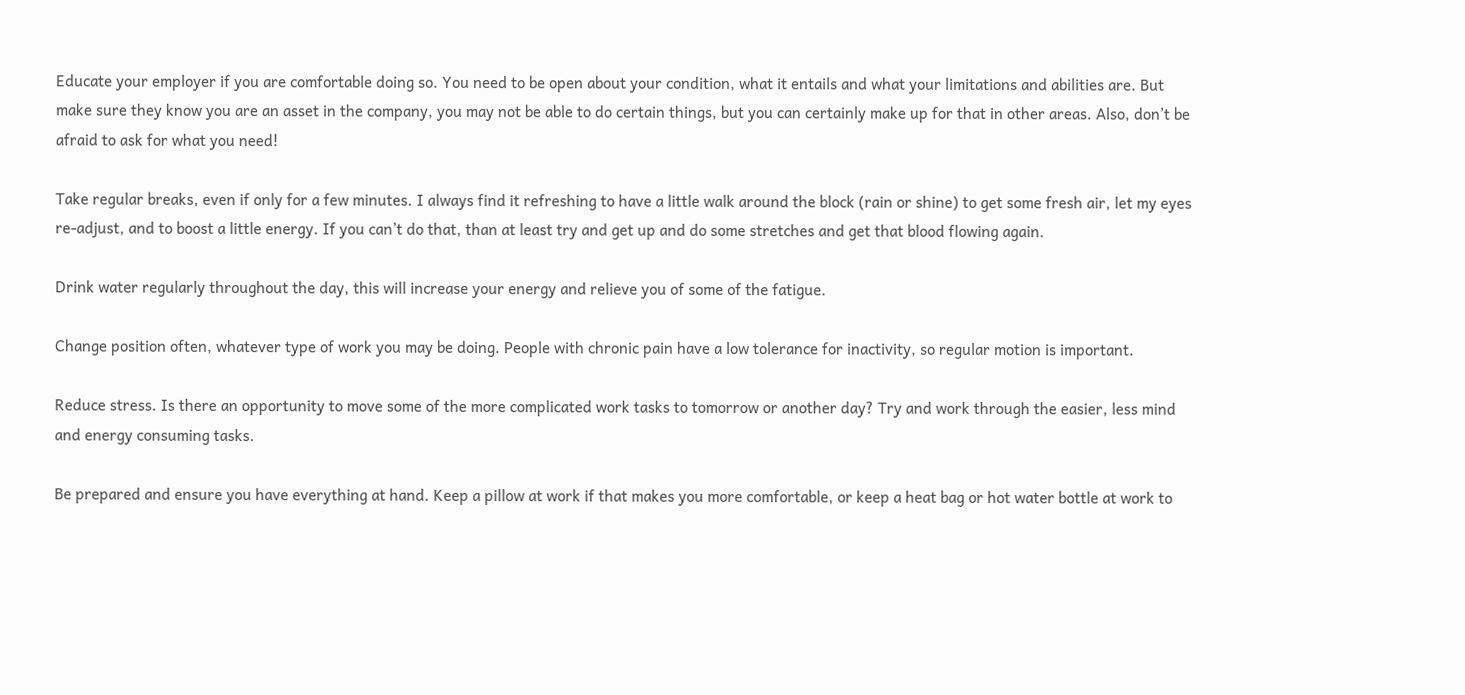Educate your employer if you are comfortable doing so. You need to be open about your condition, what it entails and what your limitations and abilities are. But make sure they know you are an asset in the company, you may not be able to do certain things, but you can certainly make up for that in other areas. Also, don’t be afraid to ask for what you need!

Take regular breaks, even if only for a few minutes. I always find it refreshing to have a little walk around the block (rain or shine) to get some fresh air, let my eyes re-adjust, and to boost a little energy. If you can’t do that, than at least try and get up and do some stretches and get that blood flowing again.

Drink water regularly throughout the day, this will increase your energy and relieve you of some of the fatigue.

Change position often, whatever type of work you may be doing. People with chronic pain have a low tolerance for inactivity, so regular motion is important.

Reduce stress. Is there an opportunity to move some of the more complicated work tasks to tomorrow or another day? Try and work through the easier, less mind and energy consuming tasks.

Be prepared and ensure you have everything at hand. Keep a pillow at work if that makes you more comfortable, or keep a heat bag or hot water bottle at work to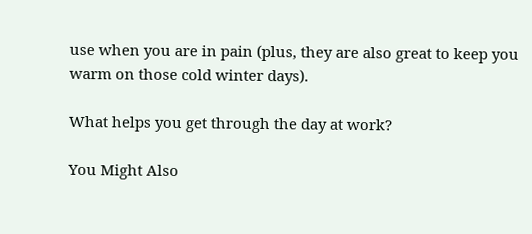use when you are in pain (plus, they are also great to keep you warm on those cold winter days).

What helps you get through the day at work?

You Might Also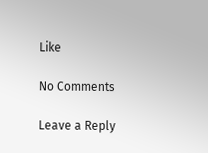Like

No Comments

Leave a Reply